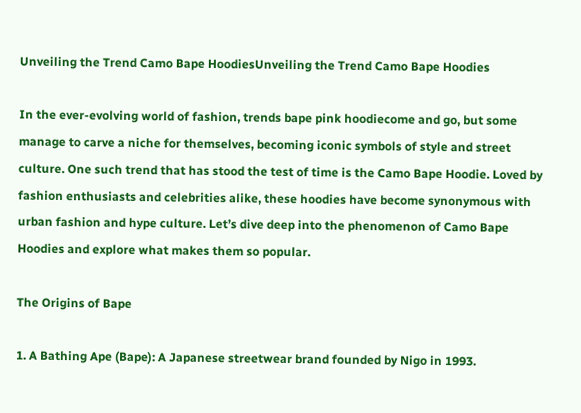Unveiling the Trend Camo Bape HoodiesUnveiling the Trend Camo Bape Hoodies

In the ever-evolving world of fashion, trends bape pink hoodiecome and go, but some manage to carve a niche for themselves, becoming iconic symbols of style and street culture. One such trend that has stood the test of time is the Camo Bape Hoodie. Loved by fashion enthusiasts and celebrities alike, these hoodies have become synonymous with urban fashion and hype culture. Let’s dive deep into the phenomenon of Camo Bape Hoodies and explore what makes them so popular.

The Origins of Bape

1. A Bathing Ape (Bape): A Japanese streetwear brand founded by Nigo in 1993.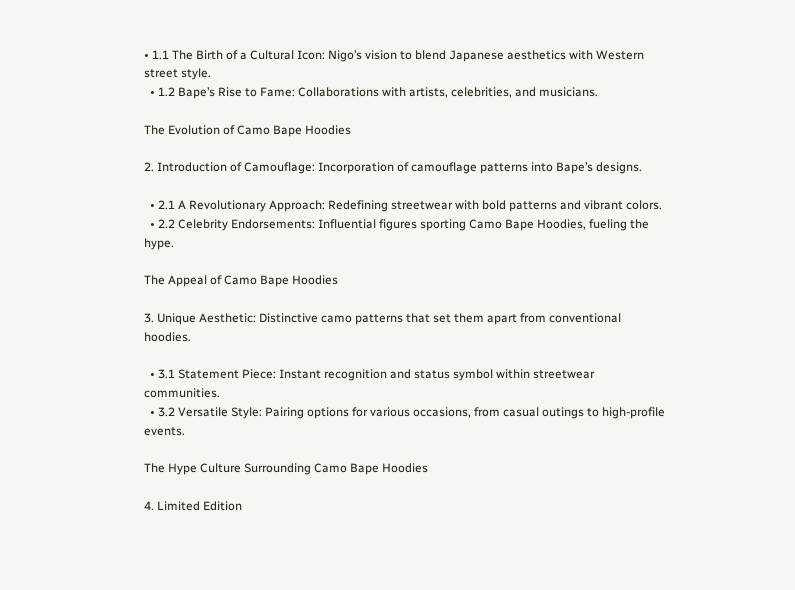• 1.1 The Birth of a Cultural Icon: Nigo’s vision to blend Japanese aesthetics with Western street style.
  • 1.2 Bape’s Rise to Fame: Collaborations with artists, celebrities, and musicians.

The Evolution of Camo Bape Hoodies

2. Introduction of Camouflage: Incorporation of camouflage patterns into Bape’s designs.

  • 2.1 A Revolutionary Approach: Redefining streetwear with bold patterns and vibrant colors.
  • 2.2 Celebrity Endorsements: Influential figures sporting Camo Bape Hoodies, fueling the hype.

The Appeal of Camo Bape Hoodies

3. Unique Aesthetic: Distinctive camo patterns that set them apart from conventional hoodies.

  • 3.1 Statement Piece: Instant recognition and status symbol within streetwear communities.
  • 3.2 Versatile Style: Pairing options for various occasions, from casual outings to high-profile events.

The Hype Culture Surrounding Camo Bape Hoodies

4. Limited Edition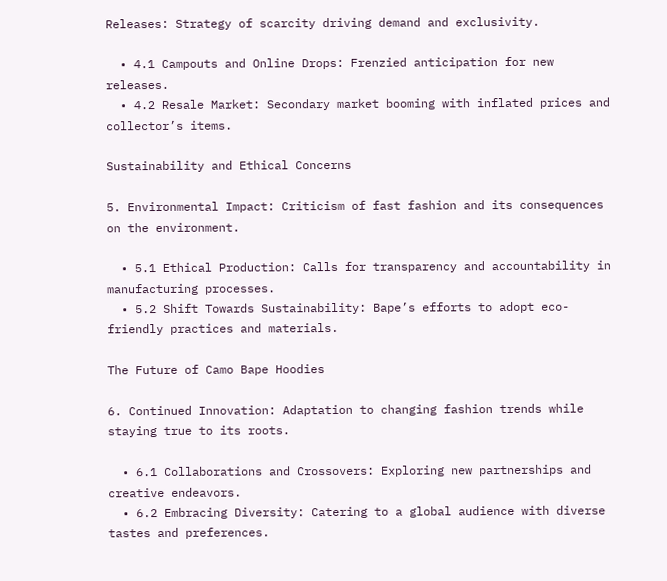Releases: Strategy of scarcity driving demand and exclusivity.

  • 4.1 Campouts and Online Drops: Frenzied anticipation for new releases.
  • 4.2 Resale Market: Secondary market booming with inflated prices and collector’s items.

Sustainability and Ethical Concerns

5. Environmental Impact: Criticism of fast fashion and its consequences on the environment.

  • 5.1 Ethical Production: Calls for transparency and accountability in manufacturing processes.
  • 5.2 Shift Towards Sustainability: Bape’s efforts to adopt eco-friendly practices and materials.

The Future of Camo Bape Hoodies

6. Continued Innovation: Adaptation to changing fashion trends while staying true to its roots.

  • 6.1 Collaborations and Crossovers: Exploring new partnerships and creative endeavors.
  • 6.2 Embracing Diversity: Catering to a global audience with diverse tastes and preferences.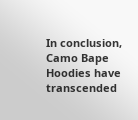In conclusion, Camo Bape Hoodies have transcended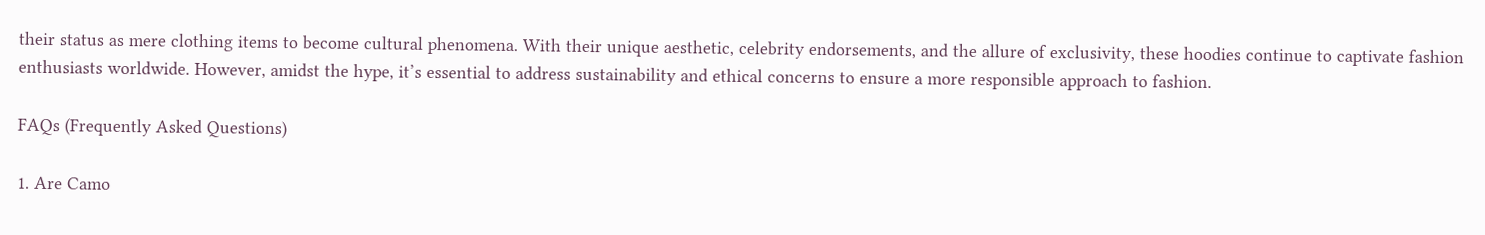their status as mere clothing items to become cultural phenomena. With their unique aesthetic, celebrity endorsements, and the allure of exclusivity, these hoodies continue to captivate fashion enthusiasts worldwide. However, amidst the hype, it’s essential to address sustainability and ethical concerns to ensure a more responsible approach to fashion.

FAQs (Frequently Asked Questions)

1. Are Camo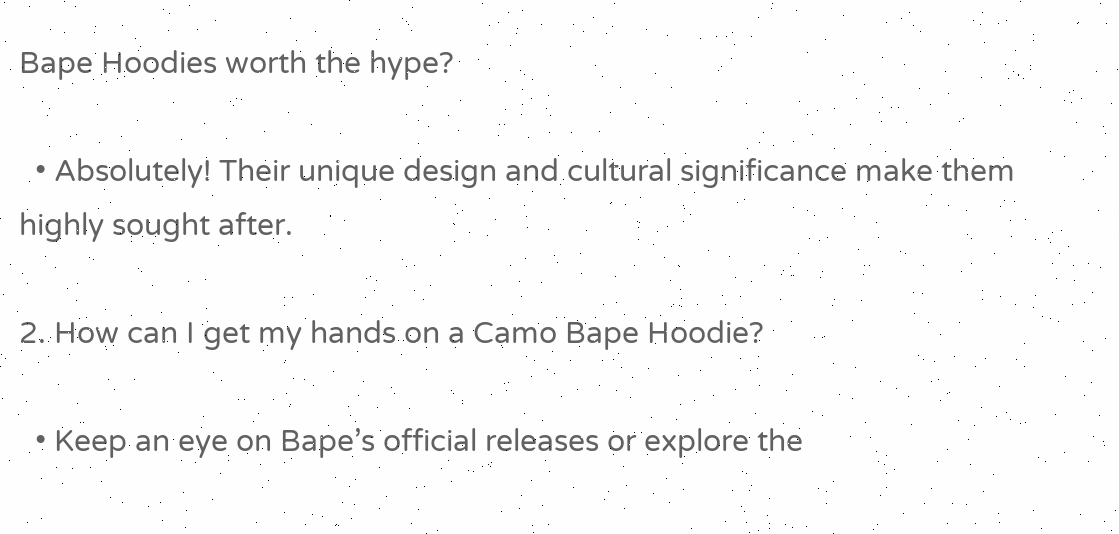Bape Hoodies worth the hype?

  • Absolutely! Their unique design and cultural significance make them highly sought after.

2. How can I get my hands on a Camo Bape Hoodie?

  • Keep an eye on Bape’s official releases or explore the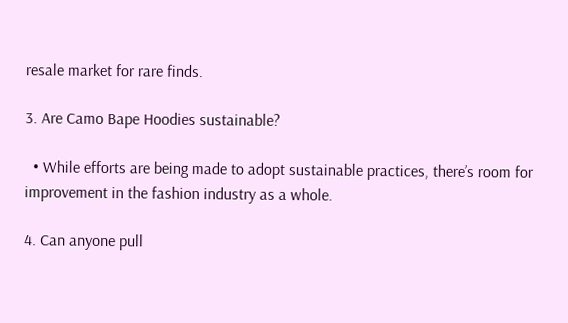resale market for rare finds.

3. Are Camo Bape Hoodies sustainable?

  • While efforts are being made to adopt sustainable practices, there’s room for improvement in the fashion industry as a whole.

4. Can anyone pull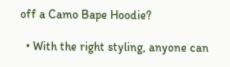off a Camo Bape Hoodie?

  • With the right styling, anyone can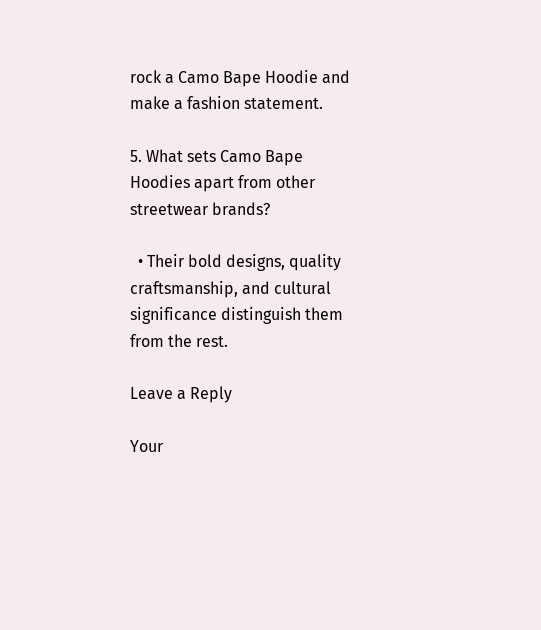rock a Camo Bape Hoodie and make a fashion statement.

5. What sets Camo Bape Hoodies apart from other streetwear brands?

  • Their bold designs, quality craftsmanship, and cultural significance distinguish them from the rest.

Leave a Reply

Your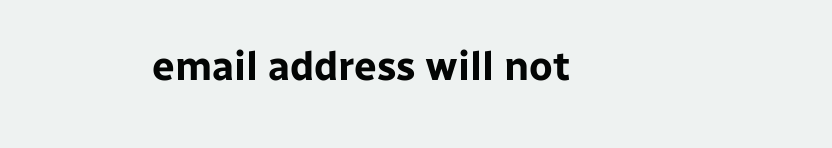email address will not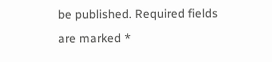be published. Required fields are marked *